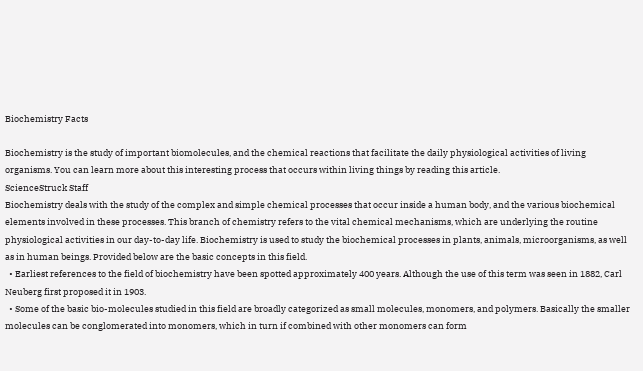Biochemistry Facts

Biochemistry is the study of important biomolecules, and the chemical reactions that facilitate the daily physiological activities of living organisms. You can learn more about this interesting process that occurs within living things by reading this article.
ScienceStruck Staff
Biochemistry deals with the study of the complex and simple chemical processes that occur inside a human body, and the various biochemical elements involved in these processes. This branch of chemistry refers to the vital chemical mechanisms, which are underlying the routine physiological activities in our day-to-day life. Biochemistry is used to study the biochemical processes in plants, animals, microorganisms, as well as in human beings. Provided below are the basic concepts in this field.
  • Earliest references to the field of biochemistry have been spotted approximately 400 years. Although the use of this term was seen in 1882, Carl Neuberg first proposed it in 1903.
  • Some of the basic bio-molecules studied in this field are broadly categorized as small molecules, monomers, and polymers. Basically the smaller molecules can be conglomerated into monomers, which in turn if combined with other monomers can form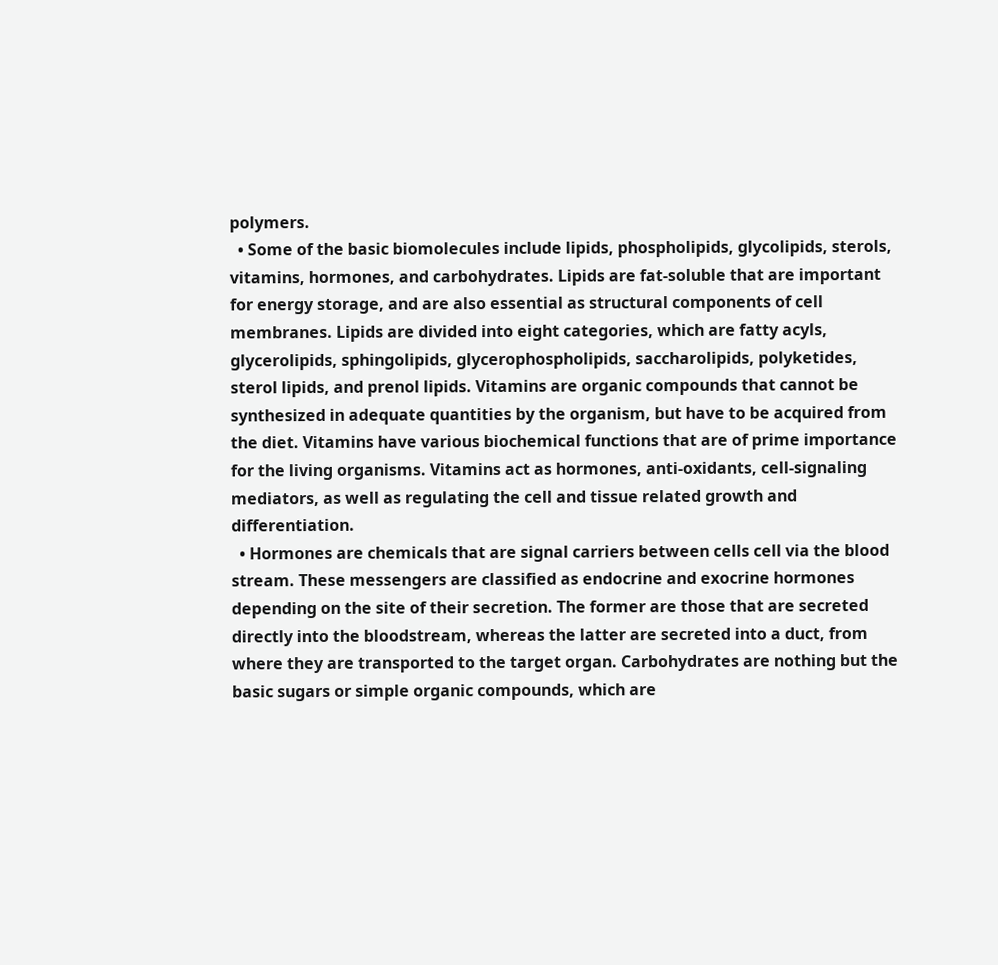polymers.
  • Some of the basic biomolecules include lipids, phospholipids, glycolipids, sterols, vitamins, hormones, and carbohydrates. Lipids are fat-soluble that are important for energy storage, and are also essential as structural components of cell membranes. Lipids are divided into eight categories, which are fatty acyls, glycerolipids, sphingolipids, glycerophospholipids, saccharolipids, polyketides, sterol lipids, and prenol lipids. Vitamins are organic compounds that cannot be synthesized in adequate quantities by the organism, but have to be acquired from the diet. Vitamins have various biochemical functions that are of prime importance for the living organisms. Vitamins act as hormones, anti-oxidants, cell-signaling mediators, as well as regulating the cell and tissue related growth and differentiation.
  • Hormones are chemicals that are signal carriers between cells cell via the blood stream. These messengers are classified as endocrine and exocrine hormones depending on the site of their secretion. The former are those that are secreted directly into the bloodstream, whereas the latter are secreted into a duct, from where they are transported to the target organ. Carbohydrates are nothing but the basic sugars or simple organic compounds, which are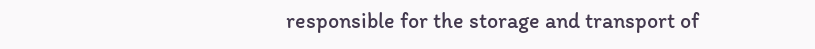responsible for the storage and transport of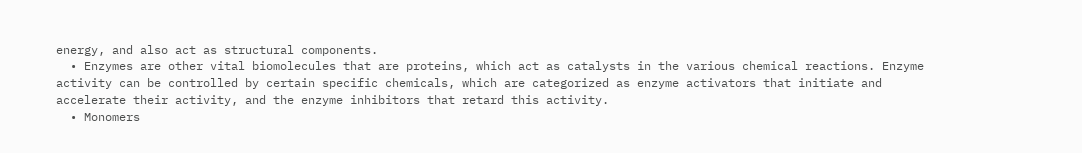energy, and also act as structural components.
  • Enzymes are other vital biomolecules that are proteins, which act as catalysts in the various chemical reactions. Enzyme activity can be controlled by certain specific chemicals, which are categorized as enzyme activators that initiate and accelerate their activity, and the enzyme inhibitors that retard this activity.
  • Monomers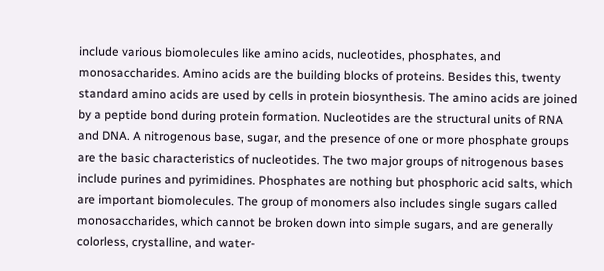include various biomolecules like amino acids, nucleotides, phosphates, and monosaccharides. Amino acids are the building blocks of proteins. Besides this, twenty standard amino acids are used by cells in protein biosynthesis. The amino acids are joined by a peptide bond during protein formation. Nucleotides are the structural units of RNA and DNA. A nitrogenous base, sugar, and the presence of one or more phosphate groups are the basic characteristics of nucleotides. The two major groups of nitrogenous bases include purines and pyrimidines. Phosphates are nothing but phosphoric acid salts, which are important biomolecules. The group of monomers also includes single sugars called monosaccharides, which cannot be broken down into simple sugars, and are generally colorless, crystalline, and water-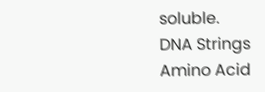soluble.
DNA Strings
Amino Acid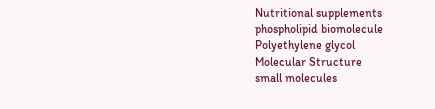Nutritional supplements
phospholipid biomolecule
Polyethylene glycol
Molecular Structure
small molecules